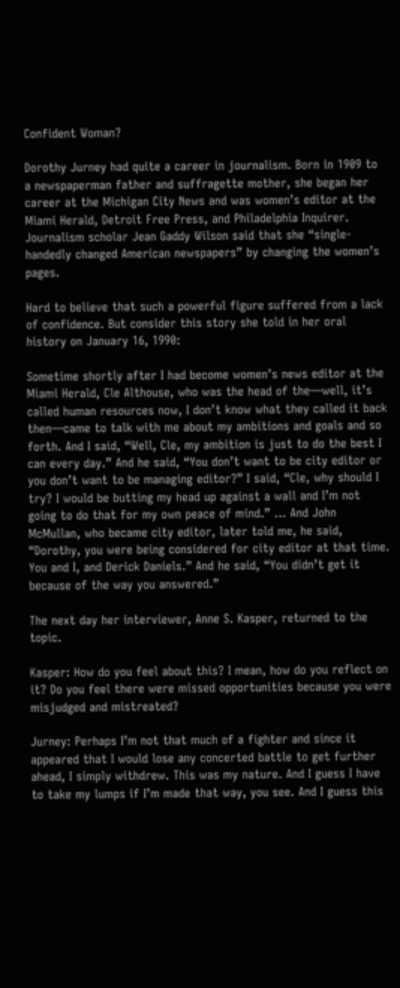Confident Woman?

Dorothy Jurney had quite a career in journalism. Born in 1909 to a newspaperman father and suffragette mother, she began her career at the Michigan City News and was women’s editor at the Miami Herald, Detroit Free Press, and Philadelphia Inquirer. Journalism scholar Jean Gaddy Wilson said that she “single-handedly changed American newspapers” by changing the women’s pages.

Hard to believe that such a powerful figure suffered from a lack of confidence. But consider this story she told in her oral history on January 16, 1990:

Sometime shortly after I had become women’s news editor at the Miami Herald, Cle Althouse, who was the head of the—well, it’s called human resources now, I don’t know what they called it back then—came to talk with me about my ambitions and goals and so forth. And I said, “Well, Cle, my ambition is just to do the best I can every day.” And he said, “You don’t want to be city editor or you don’t want to be managing editor?” I said, “Cle, why should I try? I would be butting my head up against a wall and I’m not going to do that for my own peace of mind.” … And John McMullan, who became city editor, later told me, he said, “Dorothy, you were being considered for city editor at that time. You and I, and Derick Daniels.” And he said, “You didn’t get it because of the way you answered.”

The next day her interviewer, Anne S. Kasper, returned to the topic.

Kasper: How do you feel about this? I mean, how do you reflect on it? Do you feel there were missed opportunities because you were misjudged and mistreated?

Jurney: Perhaps I’m not that much of a fighter and since it appeared that I would lose any concerted battle to get further ahead, I simply withdrew. This was my nature. And I guess I have to take my lumps if I’m made that way, you see. And I guess this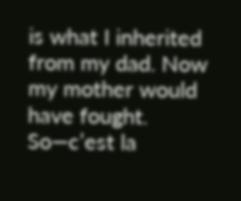is what I inherited from my dad. Now my mother would have fought. So—c’est la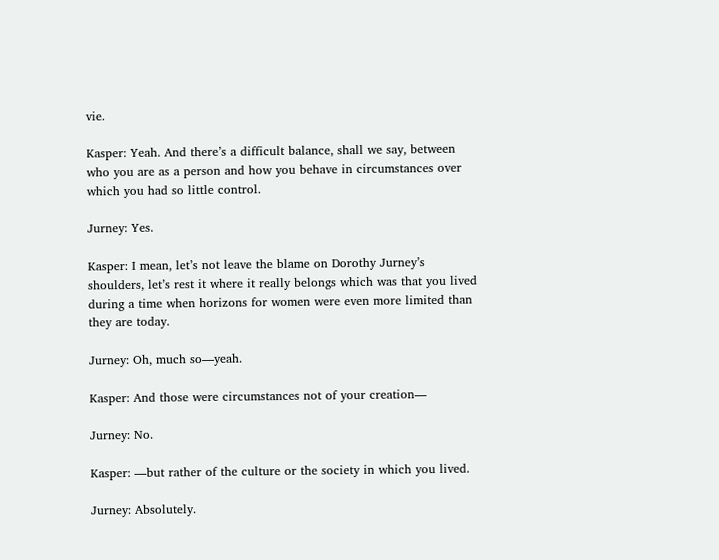vie.

Kasper: Yeah. And there’s a difficult balance, shall we say, between who you are as a person and how you behave in circumstances over which you had so little control.

Jurney: Yes.

Kasper: I mean, let’s not leave the blame on Dorothy Jurney’s shoulders, let’s rest it where it really belongs which was that you lived during a time when horizons for women were even more limited than they are today.

Jurney: Oh, much so—yeah.

Kasper: And those were circumstances not of your creation—

Jurney: No.

Kasper: —but rather of the culture or the society in which you lived.

Jurney: Absolutely.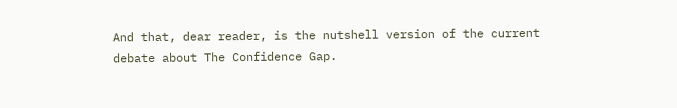And that, dear reader, is the nutshell version of the current debate about The Confidence Gap.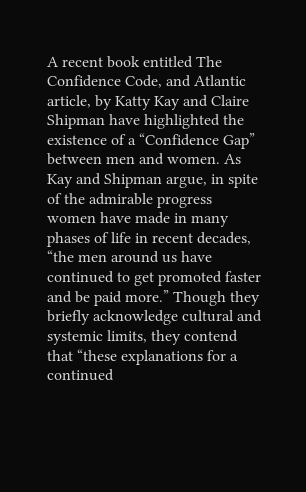A recent book entitled The Confidence Code, and Atlantic article, by Katty Kay and Claire Shipman have highlighted the existence of a “Confidence Gap” between men and women. As Kay and Shipman argue, in spite of the admirable progress women have made in many phases of life in recent decades, “the men around us have continued to get promoted faster and be paid more.” Though they briefly acknowledge cultural and systemic limits, they contend that “these explanations for a continued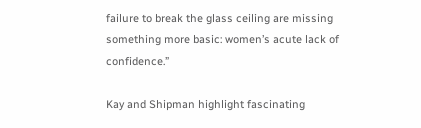failure to break the glass ceiling are missing something more basic: women’s acute lack of confidence.”

Kay and Shipman highlight fascinating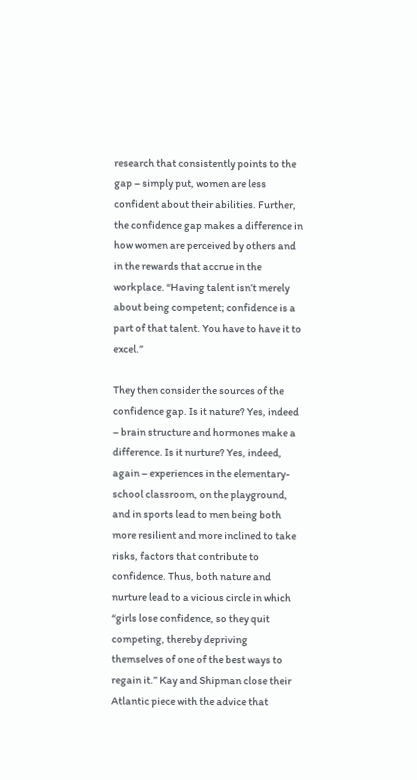research that consistently points to the gap – simply put, women are less confident about their abilities. Further, the confidence gap makes a difference in how women are perceived by others and in the rewards that accrue in the workplace. “Having talent isn’t merely about being competent; confidence is a part of that talent. You have to have it to excel.”

They then consider the sources of the confidence gap. Is it nature? Yes, indeed – brain structure and hormones make a difference. Is it nurture? Yes, indeed, again – experiences in the elementary-school classroom, on the playground, and in sports lead to men being both more resilient and more inclined to take risks, factors that contribute to confidence. Thus, both nature and nurture lead to a vicious circle in which “girls lose confidence, so they quit competing, thereby depriving themselves of one of the best ways to regain it.” Kay and Shipman close their Atlantic piece with the advice that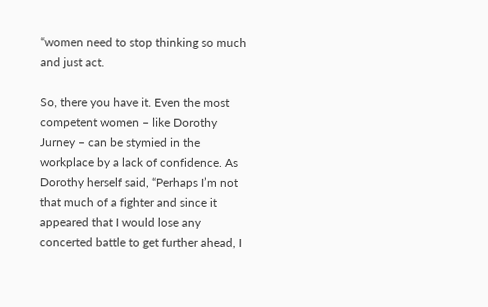“women need to stop thinking so much and just act.

So, there you have it. Even the most competent women – like Dorothy Jurney – can be stymied in the workplace by a lack of confidence. As Dorothy herself said, “Perhaps I’m not that much of a fighter and since it appeared that I would lose any concerted battle to get further ahead, I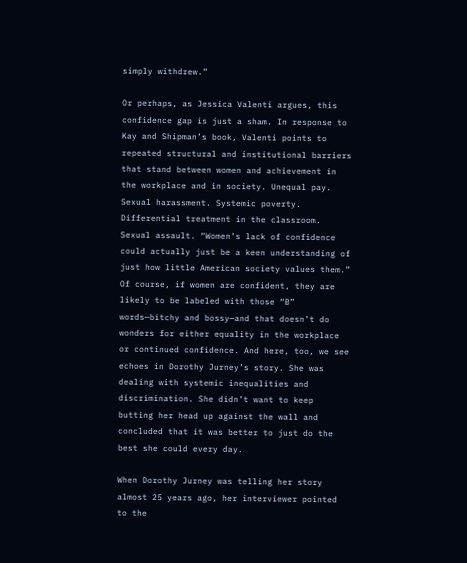simply withdrew.”

Or perhaps, as Jessica Valenti argues, this confidence gap is just a sham. In response to Kay and Shipman’s book, Valenti points to repeated structural and institutional barriers that stand between women and achievement in the workplace and in society. Unequal pay. Sexual harassment. Systemic poverty. Differential treatment in the classroom. Sexual assault. “Women’s lack of confidence could actually just be a keen understanding of just how little American society values them.” Of course, if women are confident, they are likely to be labeled with those “B” words—bitchy and bossy—and that doesn’t do wonders for either equality in the workplace or continued confidence. And here, too, we see echoes in Dorothy Jurney’s story. She was dealing with systemic inequalities and discrimination. She didn’t want to keep butting her head up against the wall and concluded that it was better to just do the best she could every day.

When Dorothy Jurney was telling her story almost 25 years ago, her interviewer pointed to the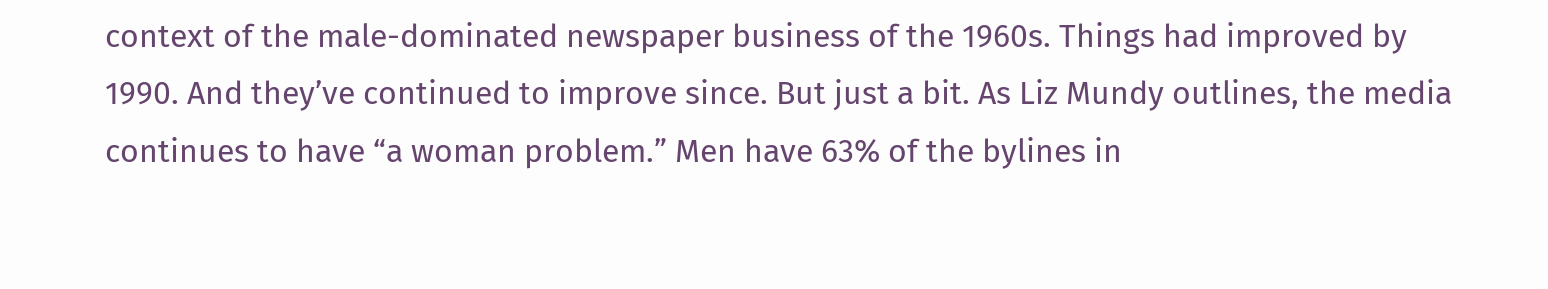context of the male-dominated newspaper business of the 1960s. Things had improved by 1990. And they’ve continued to improve since. But just a bit. As Liz Mundy outlines, the media continues to have “a woman problem.” Men have 63% of the bylines in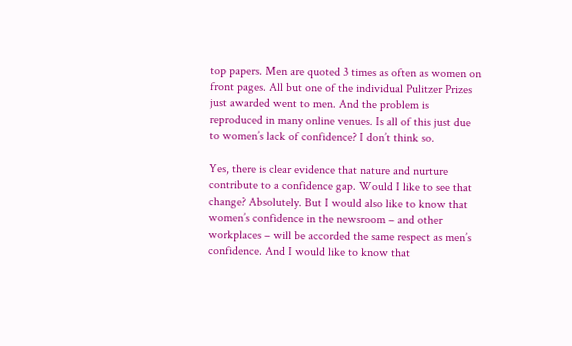top papers. Men are quoted 3 times as often as women on front pages. All but one of the individual Pulitzer Prizes just awarded went to men. And the problem is reproduced in many online venues. Is all of this just due to women’s lack of confidence? I don’t think so.

Yes, there is clear evidence that nature and nurture contribute to a confidence gap. Would I like to see that change? Absolutely. But I would also like to know that women’s confidence in the newsroom – and other workplaces – will be accorded the same respect as men’s confidence. And I would like to know that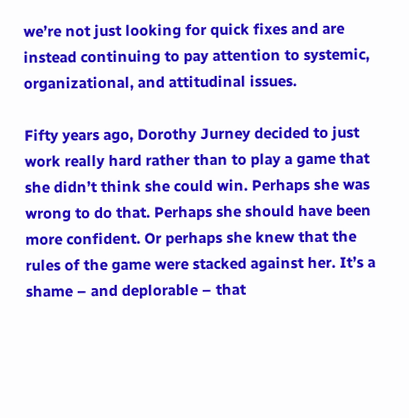we’re not just looking for quick fixes and are instead continuing to pay attention to systemic, organizational, and attitudinal issues.

Fifty years ago, Dorothy Jurney decided to just work really hard rather than to play a game that she didn’t think she could win. Perhaps she was wrong to do that. Perhaps she should have been more confident. Or perhaps she knew that the rules of the game were stacked against her. It’s a shame – and deplorable – that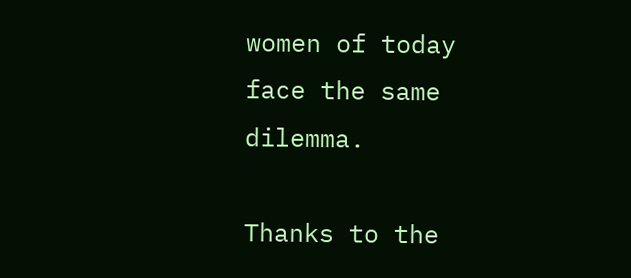women of today face the same dilemma.

Thanks to the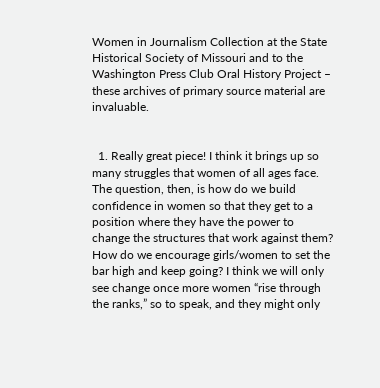Women in Journalism Collection at the State Historical Society of Missouri and to the Washington Press Club Oral History Project – these archives of primary source material are invaluable.


  1. Really great piece! I think it brings up so many struggles that women of all ages face. The question, then, is how do we build confidence in women so that they get to a position where they have the power to change the structures that work against them? How do we encourage girls/women to set the bar high and keep going? I think we will only see change once more women “rise through the ranks,” so to speak, and they might only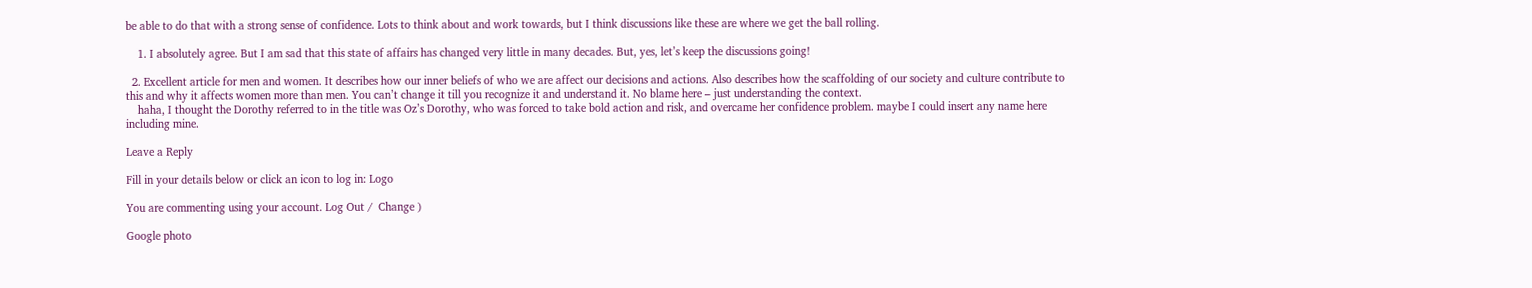be able to do that with a strong sense of confidence. Lots to think about and work towards, but I think discussions like these are where we get the ball rolling.

    1. I absolutely agree. But I am sad that this state of affairs has changed very little in many decades. But, yes, let’s keep the discussions going!

  2. Excellent article for men and women. It describes how our inner beliefs of who we are affect our decisions and actions. Also describes how the scaffolding of our society and culture contribute to this and why it affects women more than men. You can’t change it till you recognize it and understand it. No blame here – just understanding the context.
    haha, I thought the Dorothy referred to in the title was Oz’s Dorothy, who was forced to take bold action and risk, and overcame her confidence problem. maybe I could insert any name here including mine.

Leave a Reply

Fill in your details below or click an icon to log in: Logo

You are commenting using your account. Log Out /  Change )

Google photo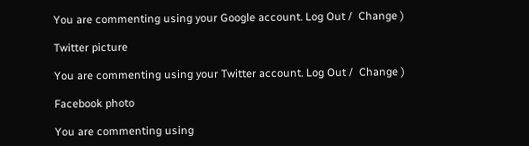You are commenting using your Google account. Log Out /  Change )

Twitter picture

You are commenting using your Twitter account. Log Out /  Change )

Facebook photo

You are commenting using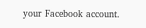your Facebook account.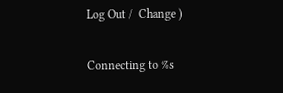Log Out /  Change )

Connecting to %s